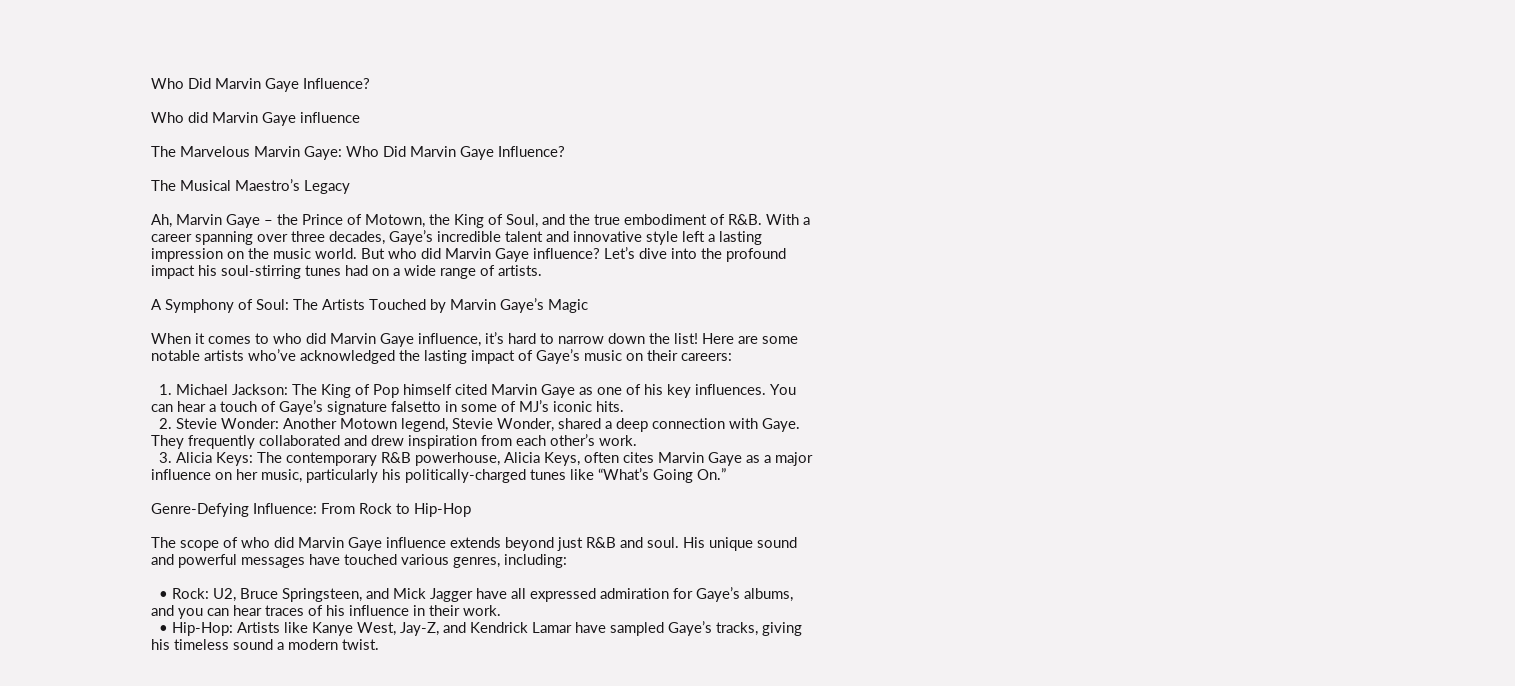Who Did Marvin Gaye Influence?

Who did Marvin Gaye influence

The Marvelous Marvin Gaye: Who Did Marvin Gaye Influence?

The Musical Maestro’s Legacy

Ah, Marvin Gaye – the Prince of Motown, the King of Soul, and the true embodiment of R&B. With a career spanning over three decades, Gaye’s incredible talent and innovative style left a lasting impression on the music world. But who did Marvin Gaye influence? Let’s dive into the profound impact his soul-stirring tunes had on a wide range of artists.

A Symphony of Soul: The Artists Touched by Marvin Gaye’s Magic

When it comes to who did Marvin Gaye influence, it’s hard to narrow down the list! Here are some notable artists who’ve acknowledged the lasting impact of Gaye’s music on their careers:

  1. Michael Jackson: The King of Pop himself cited Marvin Gaye as one of his key influences. You can hear a touch of Gaye’s signature falsetto in some of MJ’s iconic hits.
  2. Stevie Wonder: Another Motown legend, Stevie Wonder, shared a deep connection with Gaye. They frequently collaborated and drew inspiration from each other’s work.
  3. Alicia Keys: The contemporary R&B powerhouse, Alicia Keys, often cites Marvin Gaye as a major influence on her music, particularly his politically-charged tunes like “What’s Going On.”

Genre-Defying Influence: From Rock to Hip-Hop

The scope of who did Marvin Gaye influence extends beyond just R&B and soul. His unique sound and powerful messages have touched various genres, including:

  • Rock: U2, Bruce Springsteen, and Mick Jagger have all expressed admiration for Gaye’s albums, and you can hear traces of his influence in their work.
  • Hip-Hop: Artists like Kanye West, Jay-Z, and Kendrick Lamar have sampled Gaye’s tracks, giving his timeless sound a modern twist.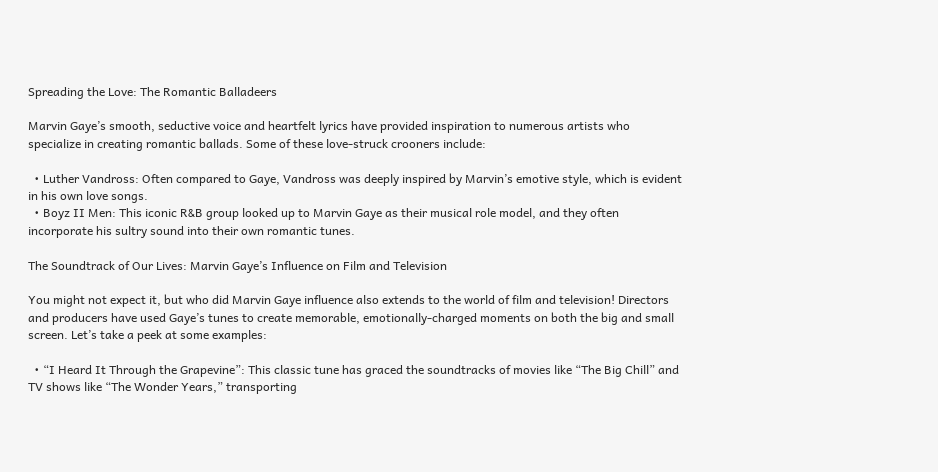Spreading the Love: The Romantic Balladeers

Marvin Gaye’s smooth, seductive voice and heartfelt lyrics have provided inspiration to numerous artists who specialize in creating romantic ballads. Some of these love-struck crooners include:

  • Luther Vandross: Often compared to Gaye, Vandross was deeply inspired by Marvin’s emotive style, which is evident in his own love songs.
  • Boyz II Men: This iconic R&B group looked up to Marvin Gaye as their musical role model, and they often incorporate his sultry sound into their own romantic tunes.

The Soundtrack of Our Lives: Marvin Gaye’s Influence on Film and Television

You might not expect it, but who did Marvin Gaye influence also extends to the world of film and television! Directors and producers have used Gaye’s tunes to create memorable, emotionally-charged moments on both the big and small screen. Let’s take a peek at some examples:

  • “I Heard It Through the Grapevine”: This classic tune has graced the soundtracks of movies like “The Big Chill” and TV shows like “The Wonder Years,” transporting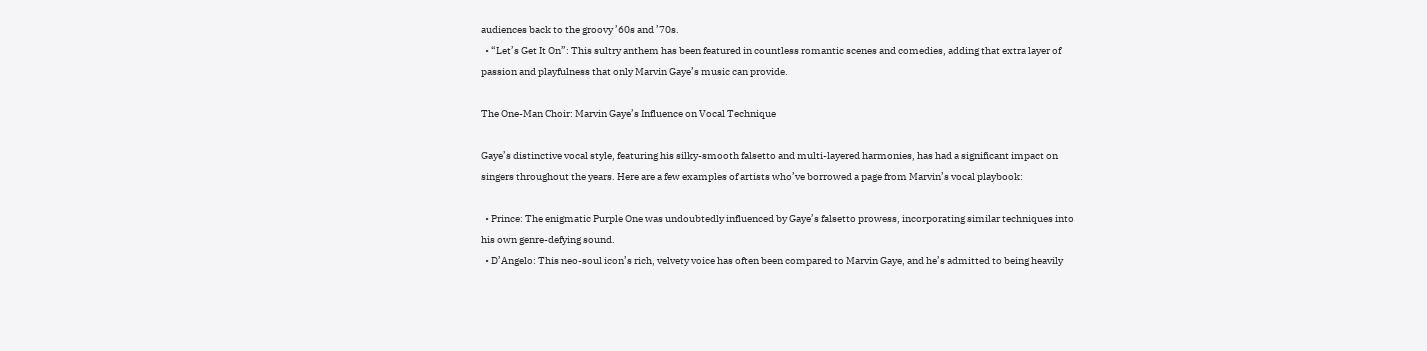audiences back to the groovy ’60s and ’70s.
  • “Let’s Get It On”: This sultry anthem has been featured in countless romantic scenes and comedies, adding that extra layer of passion and playfulness that only Marvin Gaye’s music can provide.

The One-Man Choir: Marvin Gaye’s Influence on Vocal Technique

Gaye’s distinctive vocal style, featuring his silky-smooth falsetto and multi-layered harmonies, has had a significant impact on singers throughout the years. Here are a few examples of artists who’ve borrowed a page from Marvin’s vocal playbook:

  • Prince: The enigmatic Purple One was undoubtedly influenced by Gaye’s falsetto prowess, incorporating similar techniques into his own genre-defying sound.
  • D’Angelo: This neo-soul icon’s rich, velvety voice has often been compared to Marvin Gaye, and he’s admitted to being heavily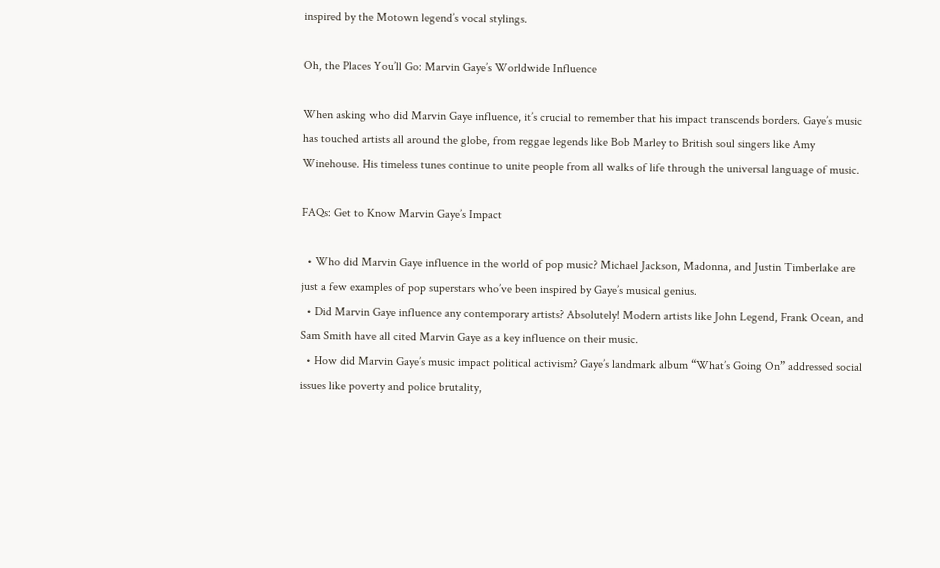inspired by the Motown legend’s vocal stylings.

Oh, the Places You’ll Go: Marvin Gaye’s Worldwide Influence

When asking who did Marvin Gaye influence, it’s crucial to remember that his impact transcends borders. Gaye’s music has touched artists all around the globe, from reggae legends like Bob Marley to British soul singers like Amy Winehouse. His timeless tunes continue to unite people from all walks of life through the universal language of music.

FAQs: Get to Know Marvin Gaye’s Impact

  • Who did Marvin Gaye influence in the world of pop music? Michael Jackson, Madonna, and Justin Timberlake are just a few examples of pop superstars who’ve been inspired by Gaye’s musical genius.
  • Did Marvin Gaye influence any contemporary artists? Absolutely! Modern artists like John Legend, Frank Ocean, and Sam Smith have all cited Marvin Gaye as a key influence on their music.
  • How did Marvin Gaye’s music impact political activism? Gaye’s landmark album “What’s Going On” addressed social issues like poverty and police brutality,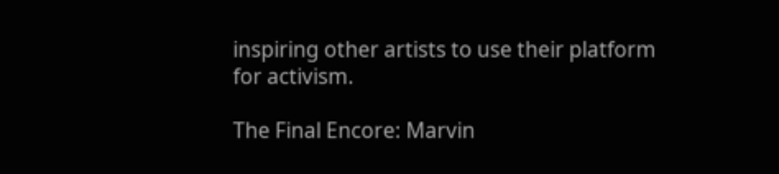inspiring other artists to use their platform for activism.

The Final Encore: Marvin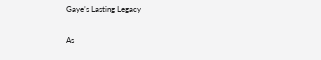Gaye’s Lasting Legacy

As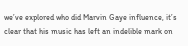we’ve explored who did Marvin Gaye influence, it’s clear that his music has left an indelible mark on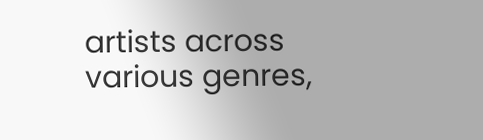artists across various genres,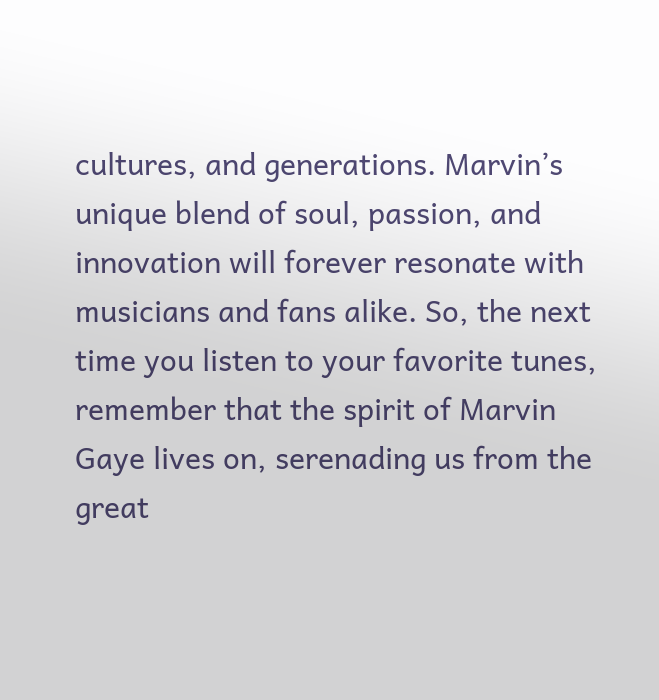cultures, and generations. Marvin’s unique blend of soul, passion, and innovation will forever resonate with musicians and fans alike. So, the next time you listen to your favorite tunes, remember that the spirit of Marvin Gaye lives on, serenading us from the great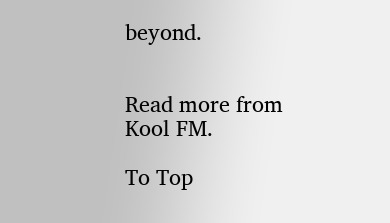beyond.


Read more from Kool FM.

To Top